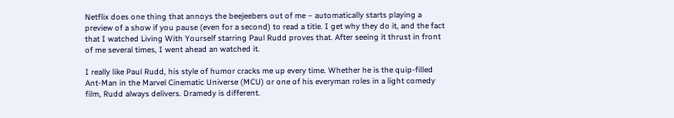Netflix does one thing that annoys the beejeebers out of me – automatically starts playing a preview of a show if you pause (even for a second) to read a title. I get why they do it, and the fact that I watched Living With Yourself starring Paul Rudd proves that. After seeing it thrust in front of me several times, I went ahead an watched it.

I really like Paul Rudd, his style of humor cracks me up every time. Whether he is the quip-filled Ant-Man in the Marvel Cinematic Universe (MCU) or one of his everyman roles in a light comedy film, Rudd always delivers. Dramedy is different.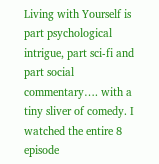Living with Yourself is part psychological intrigue, part sci-fi and part social commentary…. with a tiny sliver of comedy. I watched the entire 8 episode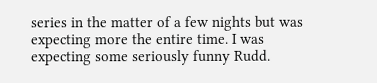series in the matter of a few nights but was expecting more the entire time. I was expecting some seriously funny Rudd.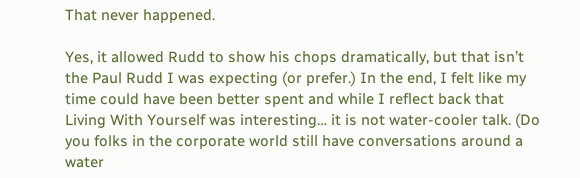That never happened.

Yes, it allowed Rudd to show his chops dramatically, but that isn’t the Paul Rudd I was expecting (or prefer.) In the end, I felt like my time could have been better spent and while I reflect back that Living With Yourself was interesting… it is not water-cooler talk. (Do you folks in the corporate world still have conversations around a water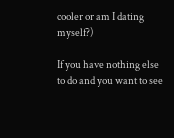cooler or am I dating myself?)

If you have nothing else to do and you want to see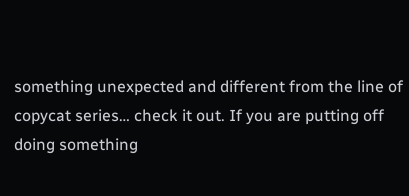something unexpected and different from the line of copycat series… check it out. If you are putting off doing something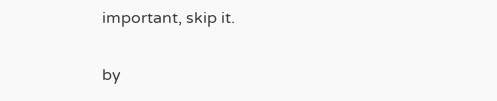important, skip it.

by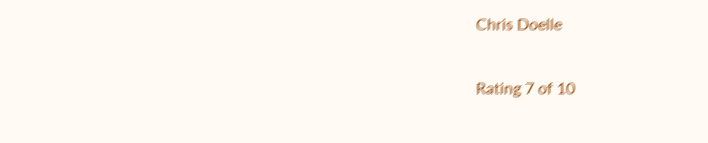Chris Doelle

Rating 7 of 10